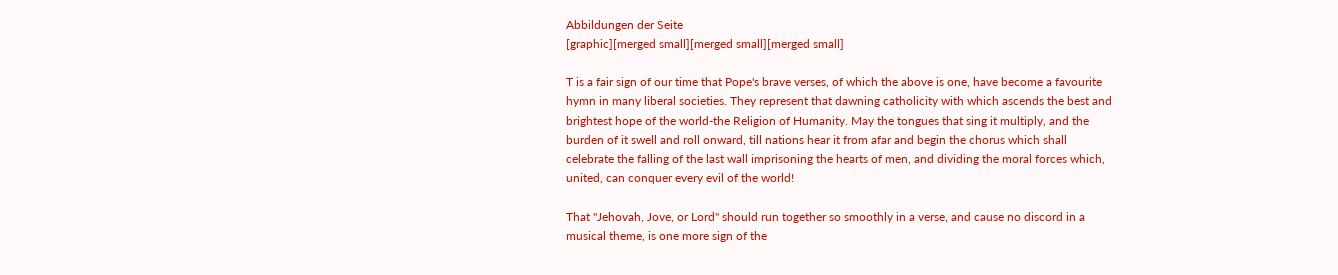Abbildungen der Seite
[graphic][merged small][merged small][merged small]

T is a fair sign of our time that Pope's brave verses, of which the above is one, have become a favourite hymn in many liberal societies. They represent that dawning catholicity with which ascends the best and brightest hope of the world-the Religion of Humanity. May the tongues that sing it multiply, and the burden of it swell and roll onward, till nations hear it from afar and begin the chorus which shall celebrate the falling of the last wall imprisoning the hearts of men, and dividing the moral forces which, united, can conquer every evil of the world!

That "Jehovah, Jove, or Lord" should run together so smoothly in a verse, and cause no discord in a musical theme, is one more sign of the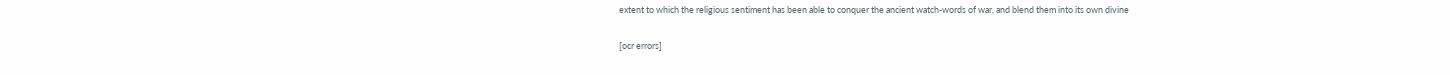extent to which the religious sentiment has been able to conquer the ancient watch-words of war, and blend them into its own divine

[ocr errors]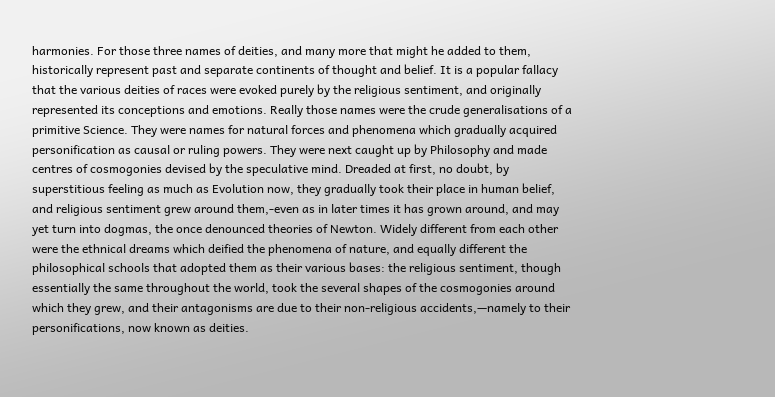harmonies. For those three names of deities, and many more that might he added to them, historically represent past and separate continents of thought and belief. It is a popular fallacy that the various deities of races were evoked purely by the religious sentiment, and originally represented its conceptions and emotions. Really those names were the crude generalisations of a primitive Science. They were names for natural forces and phenomena which gradually acquired personification as causal or ruling powers. They were next caught up by Philosophy and made centres of cosmogonies devised by the speculative mind. Dreaded at first, no doubt, by superstitious feeling as much as Evolution now, they gradually took their place in human belief, and religious sentiment grew around them,-even as in later times it has grown around, and may yet turn into dogmas, the once denounced theories of Newton. Widely different from each other were the ethnical dreams which deified the phenomena of nature, and equally different the philosophical schools that adopted them as their various bases: the religious sentiment, though essentially the same throughout the world, took the several shapes of the cosmogonies around which they grew, and their antagonisms are due to their non-religious accidents,—namely to their personifications, now known as deities.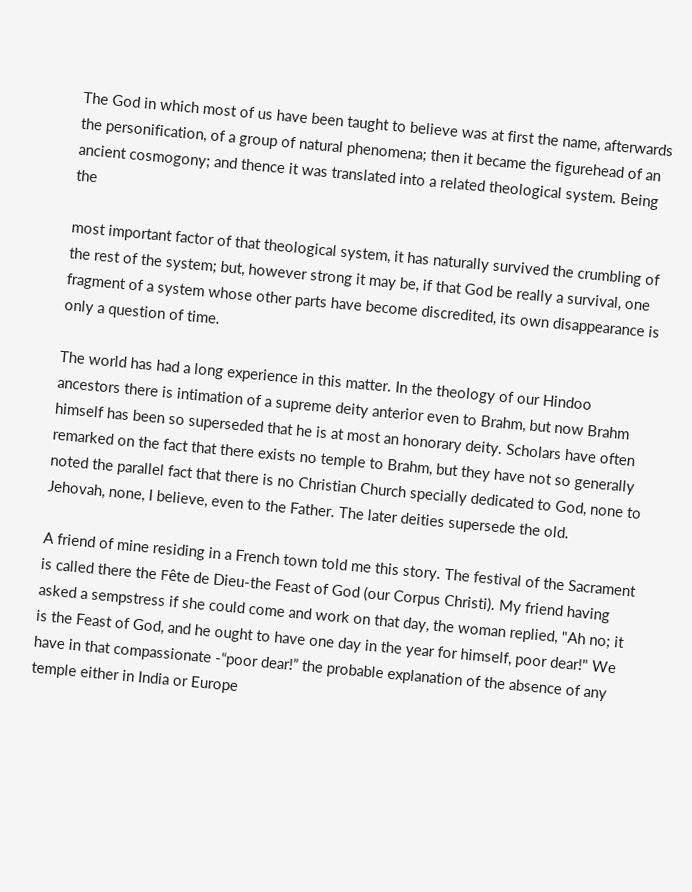The God in which most of us have been taught to believe was at first the name, afterwards the personification, of a group of natural phenomena; then it became the figurehead of an ancient cosmogony; and thence it was translated into a related theological system. Being the

most important factor of that theological system, it has naturally survived the crumbling of the rest of the system; but, however strong it may be, if that God be really a survival, one fragment of a system whose other parts have become discredited, its own disappearance is only a question of time.

The world has had a long experience in this matter. In the theology of our Hindoo ancestors there is intimation of a supreme deity anterior even to Brahm, but now Brahm himself has been so superseded that he is at most an honorary deity. Scholars have often remarked on the fact that there exists no temple to Brahm, but they have not so generally noted the parallel fact that there is no Christian Church specially dedicated to God, none to Jehovah, none, I believe, even to the Father. The later deities supersede the old.

A friend of mine residing in a French town told me this story. The festival of the Sacrament is called there the Fête de Dieu-the Feast of God (our Corpus Christi). My friend having asked a sempstress if she could come and work on that day, the woman replied, "Ah no; it is the Feast of God, and he ought to have one day in the year for himself, poor dear!" We have in that compassionate -“poor dear!” the probable explanation of the absence of any temple either in India or Europe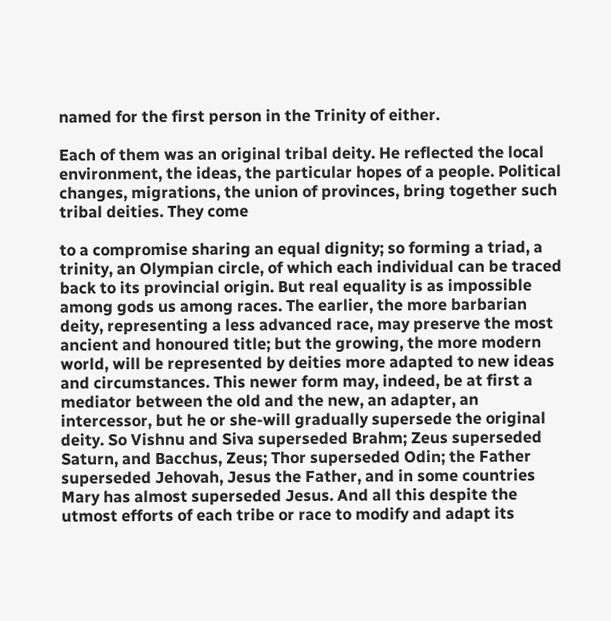named for the first person in the Trinity of either.

Each of them was an original tribal deity. He reflected the local environment, the ideas, the particular hopes of a people. Political changes, migrations, the union of provinces, bring together such tribal deities. They come

to a compromise sharing an equal dignity; so forming a triad, a trinity, an Olympian circle, of which each individual can be traced back to its provincial origin. But real equality is as impossible among gods us among races. The earlier, the more barbarian deity, representing a less advanced race, may preserve the most ancient and honoured title; but the growing, the more modern world, will be represented by deities more adapted to new ideas and circumstances. This newer form may, indeed, be at first a mediator between the old and the new, an adapter, an intercessor, but he or she-will gradually supersede the original deity. So Vishnu and Siva superseded Brahm; Zeus superseded Saturn, and Bacchus, Zeus; Thor superseded Odin; the Father superseded Jehovah, Jesus the Father, and in some countries Mary has almost superseded Jesus. And all this despite the utmost efforts of each tribe or race to modify and adapt its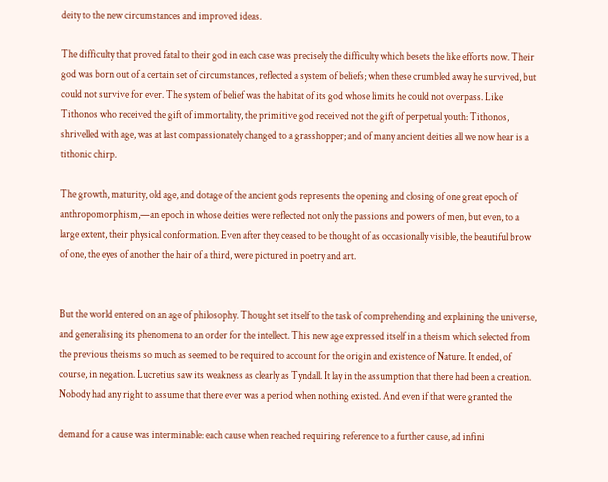deity to the new circumstances and improved ideas.

The difficulty that proved fatal to their god in each case was precisely the difficulty which besets the like efforts now. Their god was born out of a certain set of circumstances, reflected a system of beliefs; when these crumbled away he survived, but could not survive for ever. The system of belief was the habitat of its god whose limits he could not overpass. Like Tithonos who received the gift of immortality, the primitive god received not the gift of perpetual youth: Tithonos, shrivelled with age, was at last compassionately changed to a grasshopper; and of many ancient deities all we now hear is a tithonic chirp.

The growth, maturity, old age, and dotage of the ancient gods represents the opening and closing of one great epoch of anthropomorphism,—an epoch in whose deities were reflected not only the passions and powers of men, but even, to a large extent, their physical conformation. Even after they ceased to be thought of as occasionally visible, the beautiful brow of one, the eyes of another the hair of a third, were pictured in poetry and art.


But the world entered on an age of philosophy. Thought set itself to the task of comprehending and explaining the universe, and generalising its phenomena to an order for the intellect. This new age expressed itself in a theism which selected from the previous theisms so much as seemed to be required to account for the origin and existence of Nature. It ended, of course, in negation. Lucretius saw its weakness as clearly as Tyndall. It lay in the assumption that there had been a creation. Nobody had any right to assume that there ever was a period when nothing existed. And even if that were granted the

demand for a cause was interminable: each cause when reached requiring reference to a further cause, ad infini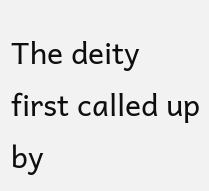The deity first called up by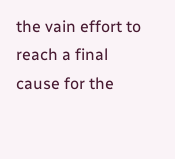the vain effort to reach a final cause for the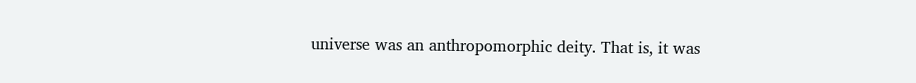universe was an anthropomorphic deity. That is, it was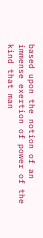based upon the notion of an immense exertion of power of the kind that man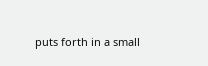puts forth in a small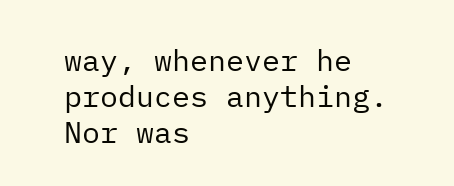way, whenever he produces anything. Nor was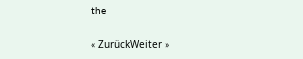the

« ZurückWeiter »